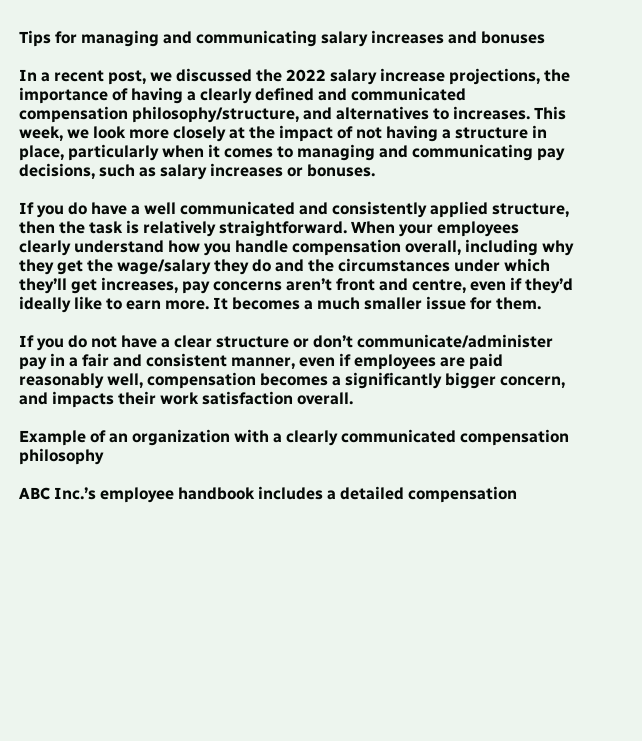Tips for managing and communicating salary increases and bonuses

In a recent post, we discussed the 2022 salary increase projections, the importance of having a clearly defined and communicated compensation philosophy/structure, and alternatives to increases. This week, we look more closely at the impact of not having a structure in place, particularly when it comes to managing and communicating pay decisions, such as salary increases or bonuses.

If you do have a well communicated and consistently applied structure, then the task is relatively straightforward. When your employees clearly understand how you handle compensation overall, including why they get the wage/salary they do and the circumstances under which they’ll get increases, pay concerns aren’t front and centre, even if they’d ideally like to earn more. It becomes a much smaller issue for them.

If you do not have a clear structure or don’t communicate/administer pay in a fair and consistent manner, even if employees are paid reasonably well, compensation becomes a significantly bigger concern, and impacts their work satisfaction overall.

Example of an organization with a clearly communicated compensation philosophy

ABC Inc.’s employee handbook includes a detailed compensation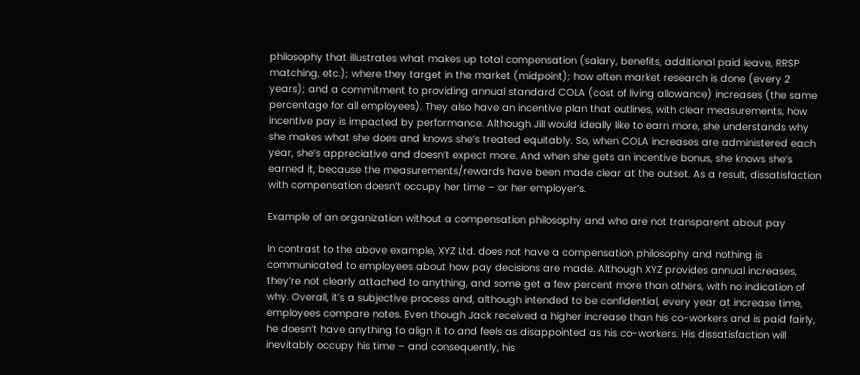philosophy that illustrates what makes up total compensation (salary, benefits, additional paid leave, RRSP matching, etc.); where they target in the market (midpoint); how often market research is done (every 2 years); and a commitment to providing annual standard COLA (cost of living allowance) increases (the same percentage for all employees). They also have an incentive plan that outlines, with clear measurements, how incentive pay is impacted by performance. Although Jill would ideally like to earn more, she understands why she makes what she does and knows she’s treated equitably. So, when COLA increases are administered each year, she’s appreciative and doesn’t expect more. And when she gets an incentive bonus, she knows she’s earned it, because the measurements/rewards have been made clear at the outset. As a result, dissatisfaction with compensation doesn’t occupy her time – or her employer’s.

Example of an organization without a compensation philosophy and who are not transparent about pay

In contrast to the above example, XYZ Ltd. does not have a compensation philosophy and nothing is communicated to employees about how pay decisions are made. Although XYZ provides annual increases, they’re not clearly attached to anything, and some get a few percent more than others, with no indication of why. Overall, it’s a subjective process and, although intended to be confidential, every year at increase time, employees compare notes. Even though Jack received a higher increase than his co-workers and is paid fairly, he doesn’t have anything to align it to and feels as disappointed as his co-workers. His dissatisfaction will inevitably occupy his time – and consequently, his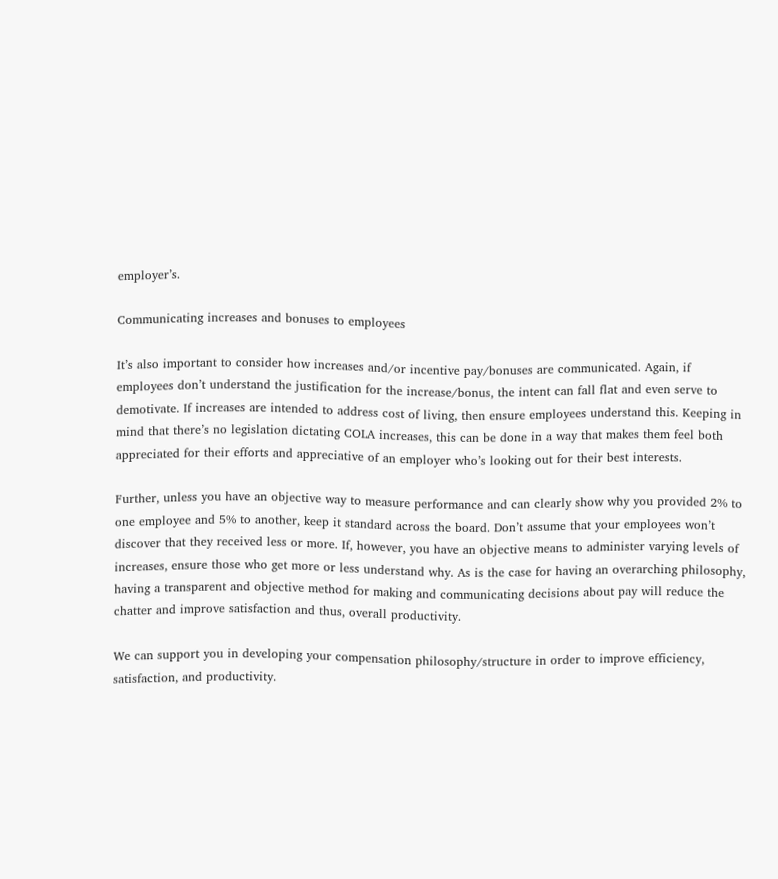employer’s.

Communicating increases and bonuses to employees

It’s also important to consider how increases and/or incentive pay/bonuses are communicated. Again, if employees don’t understand the justification for the increase/bonus, the intent can fall flat and even serve to demotivate. If increases are intended to address cost of living, then ensure employees understand this. Keeping in mind that there’s no legislation dictating COLA increases, this can be done in a way that makes them feel both appreciated for their efforts and appreciative of an employer who’s looking out for their best interests.

Further, unless you have an objective way to measure performance and can clearly show why you provided 2% to one employee and 5% to another, keep it standard across the board. Don’t assume that your employees won’t discover that they received less or more. If, however, you have an objective means to administer varying levels of increases, ensure those who get more or less understand why. As is the case for having an overarching philosophy, having a transparent and objective method for making and communicating decisions about pay will reduce the chatter and improve satisfaction and thus, overall productivity.

We can support you in developing your compensation philosophy/structure in order to improve efficiency, satisfaction, and productivity.